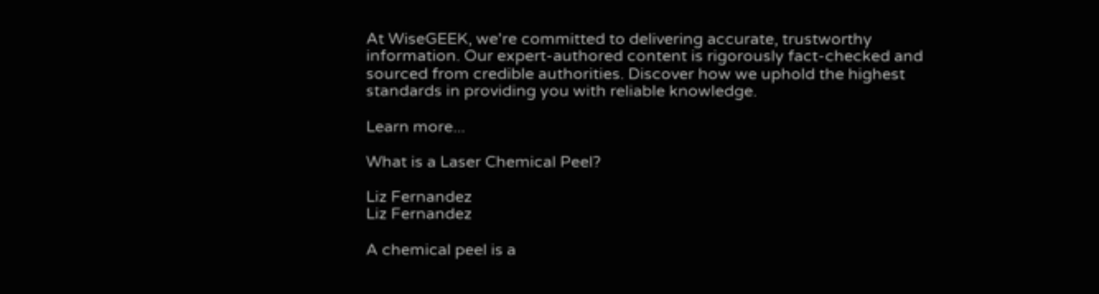At WiseGEEK, we're committed to delivering accurate, trustworthy information. Our expert-authored content is rigorously fact-checked and sourced from credible authorities. Discover how we uphold the highest standards in providing you with reliable knowledge.

Learn more...

What is a Laser Chemical Peel?

Liz Fernandez
Liz Fernandez

A chemical peel is a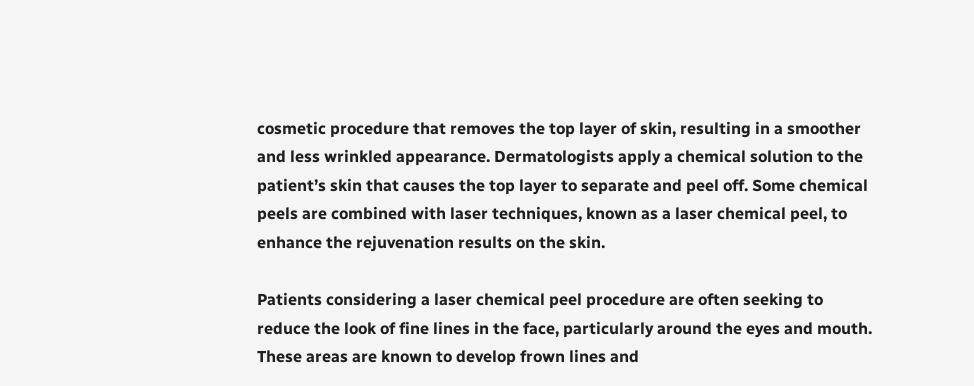cosmetic procedure that removes the top layer of skin, resulting in a smoother and less wrinkled appearance. Dermatologists apply a chemical solution to the patient’s skin that causes the top layer to separate and peel off. Some chemical peels are combined with laser techniques, known as a laser chemical peel, to enhance the rejuvenation results on the skin.

Patients considering a laser chemical peel procedure are often seeking to reduce the look of fine lines in the face, particularly around the eyes and mouth. These areas are known to develop frown lines and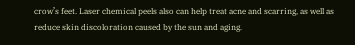crow’s feet. Laser chemical peels also can help treat acne and scarring, as well as reduce skin discoloration caused by the sun and aging.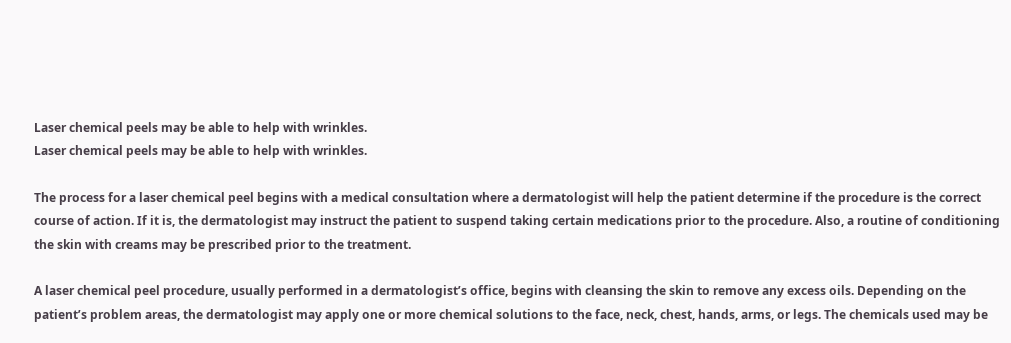Laser chemical peels may be able to help with wrinkles.
Laser chemical peels may be able to help with wrinkles.

The process for a laser chemical peel begins with a medical consultation where a dermatologist will help the patient determine if the procedure is the correct course of action. If it is, the dermatologist may instruct the patient to suspend taking certain medications prior to the procedure. Also, a routine of conditioning the skin with creams may be prescribed prior to the treatment.

A laser chemical peel procedure, usually performed in a dermatologist’s office, begins with cleansing the skin to remove any excess oils. Depending on the patient’s problem areas, the dermatologist may apply one or more chemical solutions to the face, neck, chest, hands, arms, or legs. The chemicals used may be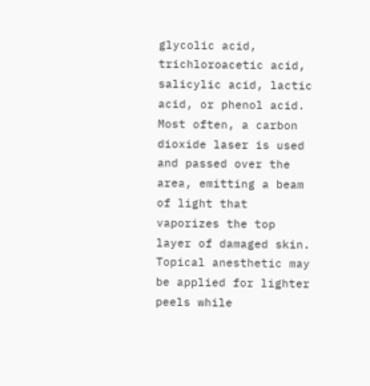glycolic acid, trichloroacetic acid, salicylic acid, lactic acid, or phenol acid. Most often, a carbon dioxide laser is used and passed over the area, emitting a beam of light that vaporizes the top layer of damaged skin. Topical anesthetic may be applied for lighter peels while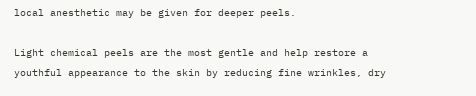local anesthetic may be given for deeper peels.

Light chemical peels are the most gentle and help restore a youthful appearance to the skin by reducing fine wrinkles, dry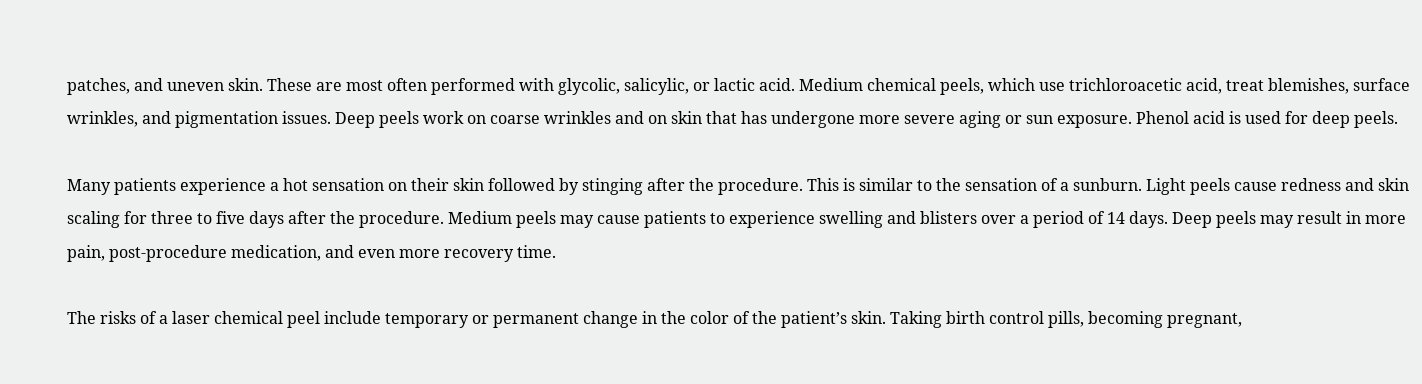patches, and uneven skin. These are most often performed with glycolic, salicylic, or lactic acid. Medium chemical peels, which use trichloroacetic acid, treat blemishes, surface wrinkles, and pigmentation issues. Deep peels work on coarse wrinkles and on skin that has undergone more severe aging or sun exposure. Phenol acid is used for deep peels.

Many patients experience a hot sensation on their skin followed by stinging after the procedure. This is similar to the sensation of a sunburn. Light peels cause redness and skin scaling for three to five days after the procedure. Medium peels may cause patients to experience swelling and blisters over a period of 14 days. Deep peels may result in more pain, post-procedure medication, and even more recovery time.

The risks of a laser chemical peel include temporary or permanent change in the color of the patient’s skin. Taking birth control pills, becoming pregnant,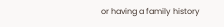or having a family history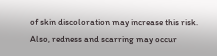of skin discoloration may increase this risk. Also, redness and scarring may occur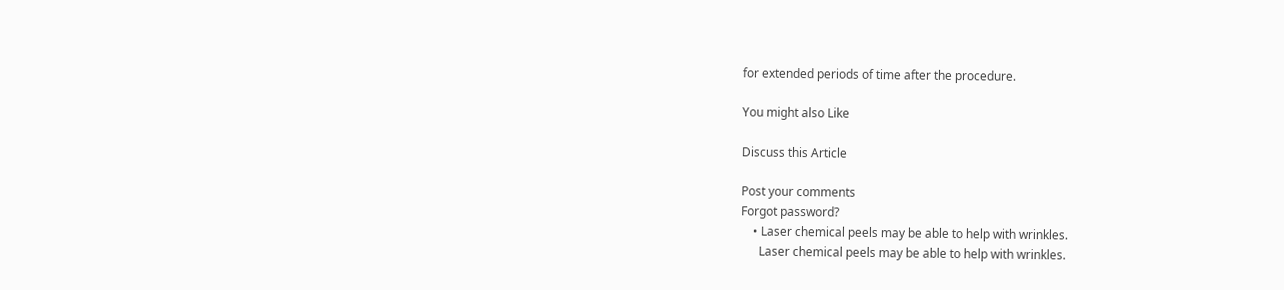for extended periods of time after the procedure.

You might also Like

Discuss this Article

Post your comments
Forgot password?
    • Laser chemical peels may be able to help with wrinkles.
      Laser chemical peels may be able to help with wrinkles.